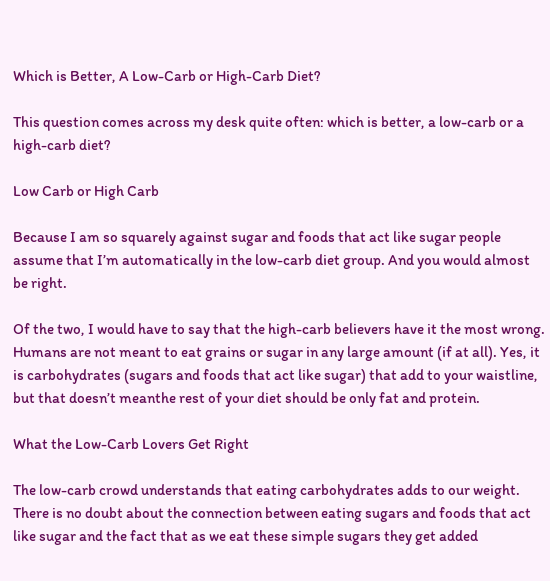Which is Better, A Low-Carb or High-Carb Diet?

This question comes across my desk quite often: which is better, a low-carb or a high-carb diet?

Low Carb or High Carb

Because I am so squarely against sugar and foods that act like sugar people assume that I’m automatically in the low-carb diet group. And you would almost be right.

Of the two, I would have to say that the high-carb believers have it the most wrong. Humans are not meant to eat grains or sugar in any large amount (if at all). Yes, it is carbohydrates (sugars and foods that act like sugar) that add to your waistline, but that doesn’t meanthe rest of your diet should be only fat and protein.

What the Low-Carb Lovers Get Right

The low-carb crowd understands that eating carbohydrates adds to our weight. There is no doubt about the connection between eating sugars and foods that act like sugar and the fact that as we eat these simple sugars they get added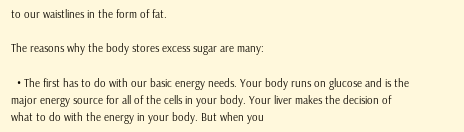to our waistlines in the form of fat.

The reasons why the body stores excess sugar are many:

  • The first has to do with our basic energy needs. Your body runs on glucose and is the major energy source for all of the cells in your body. Your liver makes the decision of what to do with the energy in your body. But when you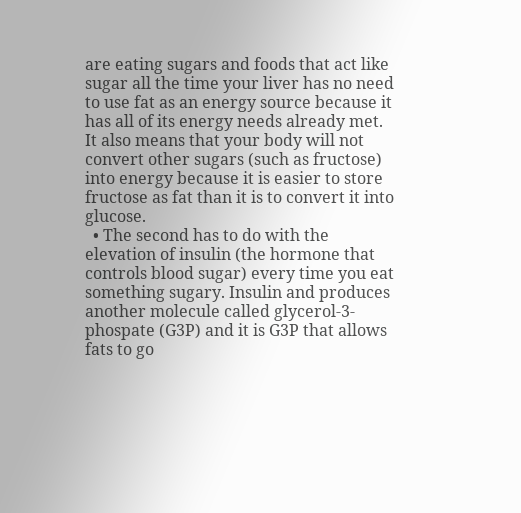are eating sugars and foods that act like sugar all the time your liver has no need to use fat as an energy source because it has all of its energy needs already met. It also means that your body will not convert other sugars (such as fructose) into energy because it is easier to store fructose as fat than it is to convert it into glucose.
  • The second has to do with the elevation of insulin (the hormone that controls blood sugar) every time you eat something sugary. Insulin and produces another molecule called glycerol-3-phospate (G3P) and it is G3P that allows fats to go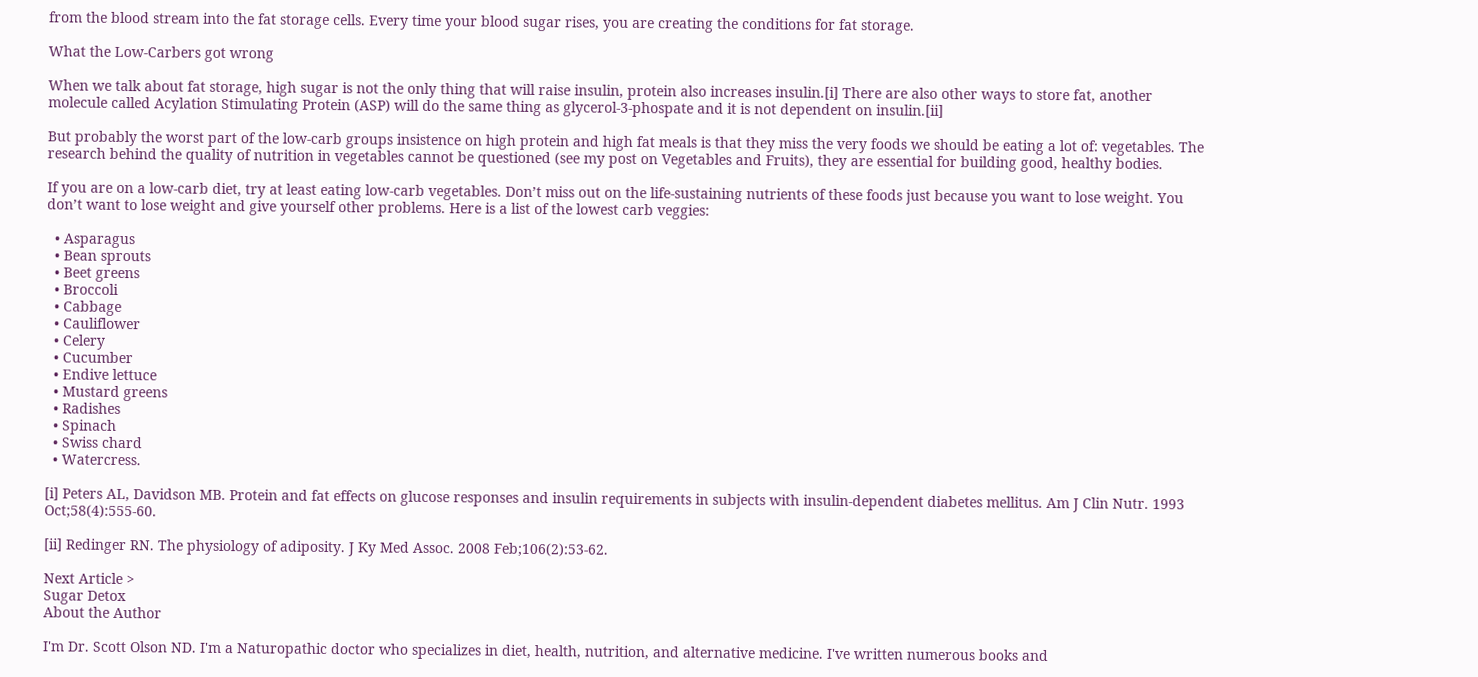from the blood stream into the fat storage cells. Every time your blood sugar rises, you are creating the conditions for fat storage.

What the Low-Carbers got wrong

When we talk about fat storage, high sugar is not the only thing that will raise insulin, protein also increases insulin.[i] There are also other ways to store fat, another molecule called Acylation Stimulating Protein (ASP) will do the same thing as glycerol-3-phospate and it is not dependent on insulin.[ii]

But probably the worst part of the low-carb groups insistence on high protein and high fat meals is that they miss the very foods we should be eating a lot of: vegetables. The research behind the quality of nutrition in vegetables cannot be questioned (see my post on Vegetables and Fruits), they are essential for building good, healthy bodies.

If you are on a low-carb diet, try at least eating low-carb vegetables. Don’t miss out on the life-sustaining nutrients of these foods just because you want to lose weight. You don’t want to lose weight and give yourself other problems. Here is a list of the lowest carb veggies:

  • Asparagus
  • Bean sprouts
  • Beet greens
  • Broccoli
  • Cabbage
  • Cauliflower
  • Celery
  • Cucumber
  • Endive lettuce
  • Mustard greens
  • Radishes
  • Spinach
  • Swiss chard
  • Watercress.

[i] Peters AL, Davidson MB. Protein and fat effects on glucose responses and insulin requirements in subjects with insulin-dependent diabetes mellitus. Am J Clin Nutr. 1993 Oct;58(4):555-60.

[ii] Redinger RN. The physiology of adiposity. J Ky Med Assoc. 2008 Feb;106(2):53-62.

Next Article >
Sugar Detox
About the Author

I'm Dr. Scott Olson ND. I'm a Naturopathic doctor who specializes in diet, health, nutrition, and alternative medicine. I've written numerous books and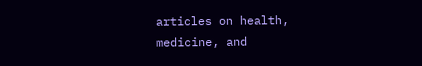articles on health, medicine, and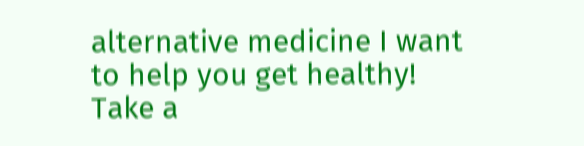alternative medicine I want to help you get healthy! Take a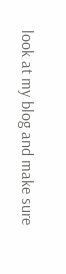look at my blog and make sure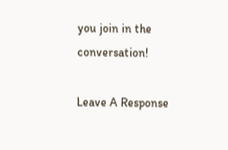you join in the conversation!

Leave A Response